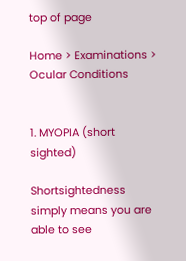top of page

Home > Examinations > Ocular Conditions


1. MYOPIA (short sighted)

Shortsightedness simply means you are able to see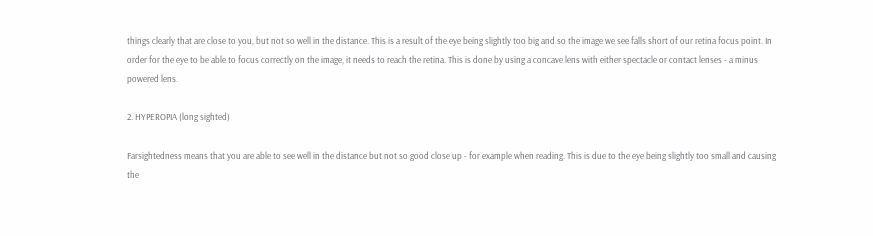things clearly that are close to you, but not so well in the distance. This is a result of the eye being slightly too big and so the image we see falls short of our retina focus point. In order for the eye to be able to focus correctly on the image, it needs to reach the retina. This is done by using a concave lens with either spectacle or contact lenses - a minus powered lens.

2. HYPEROPIA (long sighted)

Farsightedness means that you are able to see well in the distance but not so good close up - for example when reading. This is due to the eye being slightly too small and causing the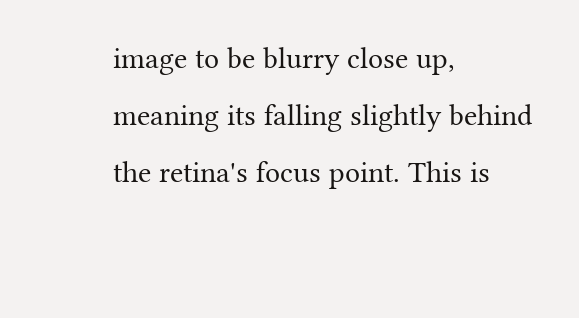image to be blurry close up, meaning its falling slightly behind the retina's focus point. This is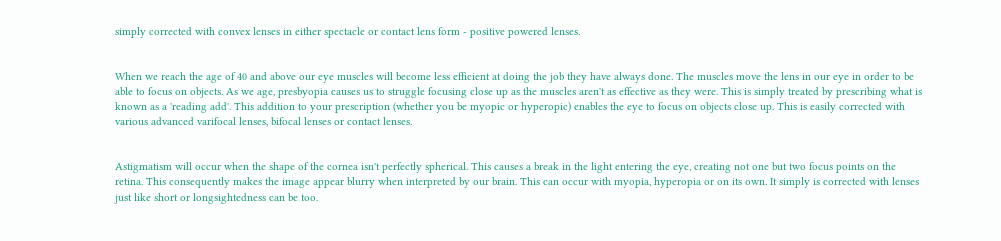simply corrected with convex lenses in either spectacle or contact lens form - positive powered lenses.


When we reach the age of 40 and above our eye muscles will become less efficient at doing the job they have always done. The muscles move the lens in our eye in order to be able to focus on objects. As we age, presbyopia causes us to struggle focusing close up as the muscles aren't as effective as they were. This is simply treated by prescribing what is known as a 'reading add'. This addition to your prescription (whether you be myopic or hyperopic) enables the eye to focus on objects close up. This is easily corrected with various advanced varifocal lenses, bifocal lenses or contact lenses.


Astigmatism will occur when the shape of the cornea isn't perfectly spherical. This causes a break in the light entering the eye, creating not one but two focus points on the retina. This consequently makes the image appear blurry when interpreted by our brain. This can occur with myopia, hyperopia or on its own. It simply is corrected with lenses just like short or longsightedness can be too.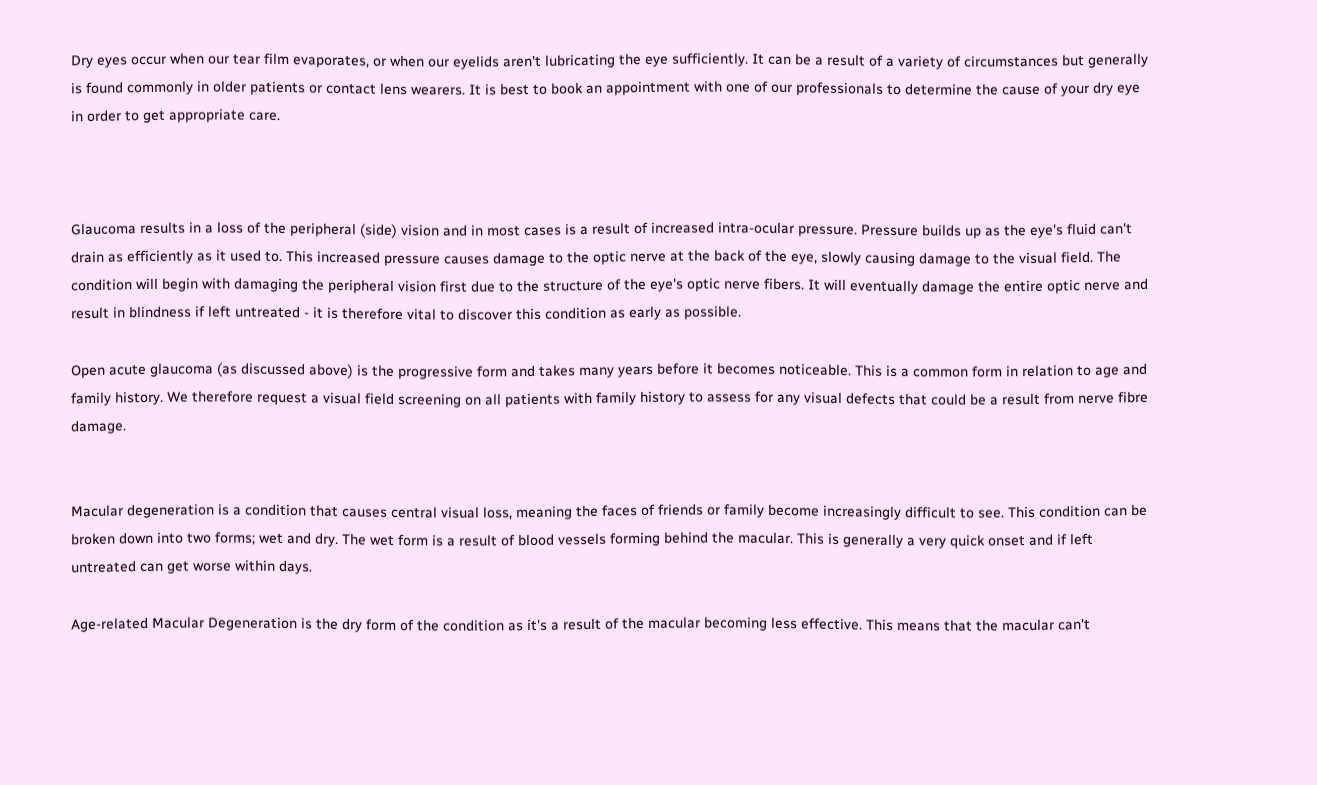Dry eyes occur when our tear film evaporates, or when our eyelids aren't lubricating the eye sufficiently. It can be a result of a variety of circumstances but generally is found commonly in older patients or contact lens wearers. It is best to book an appointment with one of our professionals to determine the cause of your dry eye in order to get appropriate care.



Glaucoma results in a loss of the peripheral (side) vision and in most cases is a result of increased intra-ocular pressure. Pressure builds up as the eye's fluid can't drain as efficiently as it used to. This increased pressure causes damage to the optic nerve at the back of the eye, slowly causing damage to the visual field. The condition will begin with damaging the peripheral vision first due to the structure of the eye's optic nerve fibers. It will eventually damage the entire optic nerve and result in blindness if left untreated - it is therefore vital to discover this condition as early as possible.

Open acute glaucoma (as discussed above) is the progressive form and takes many years before it becomes noticeable. This is a common form in relation to age and family history. We therefore request a visual field screening on all patients with family history to assess for any visual defects that could be a result from nerve fibre damage.


Macular degeneration is a condition that causes central visual loss, meaning the faces of friends or family become increasingly difficult to see. This condition can be broken down into two forms; wet and dry. The wet form is a result of blood vessels forming behind the macular. This is generally a very quick onset and if left untreated can get worse within days.

Age-related Macular Degeneration is the dry form of the condition as it's a result of the macular becoming less effective. This means that the macular can't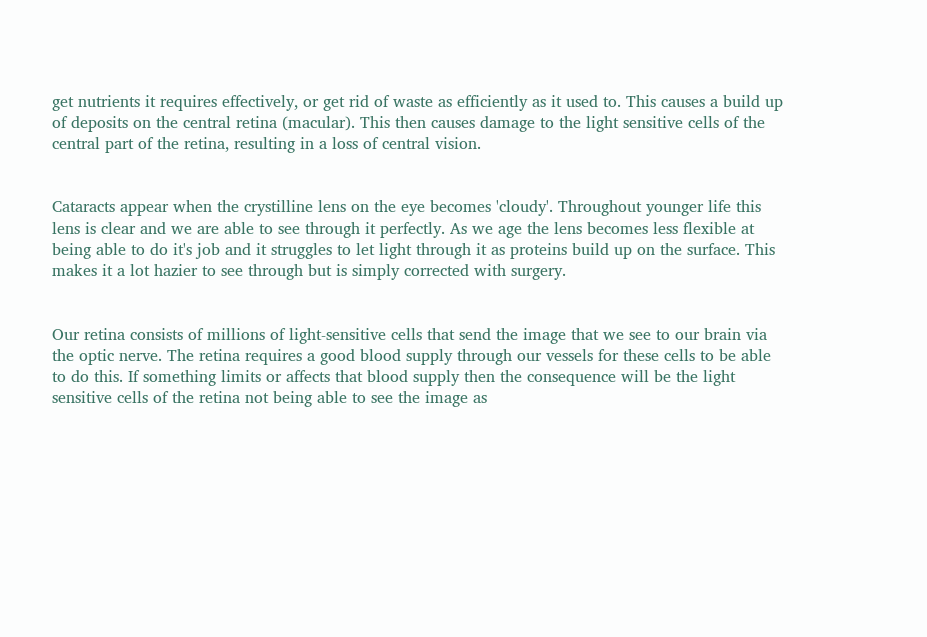get nutrients it requires effectively, or get rid of waste as efficiently as it used to. This causes a build up of deposits on the central retina (macular). This then causes damage to the light sensitive cells of the central part of the retina, resulting in a loss of central vision.


Cataracts appear when the crystilline lens on the eye becomes 'cloudy'. Throughout younger life this lens is clear and we are able to see through it perfectly. As we age the lens becomes less flexible at being able to do it's job and it struggles to let light through it as proteins build up on the surface. This makes it a lot hazier to see through but is simply corrected with surgery.


Our retina consists of millions of light-sensitive cells that send the image that we see to our brain via the optic nerve. The retina requires a good blood supply through our vessels for these cells to be able to do this. If something limits or affects that blood supply then the consequence will be the light sensitive cells of the retina not being able to see the image as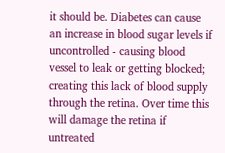it should be. Diabetes can cause an increase in blood sugar levels if uncontrolled - causing blood vessel to leak or getting blocked; creating this lack of blood supply through the retina. Over time this will damage the retina if untreated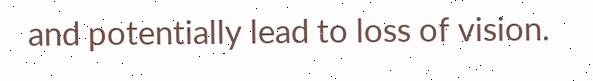and potentially lead to loss of vision.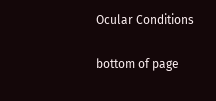Ocular Conditions

bottom of page